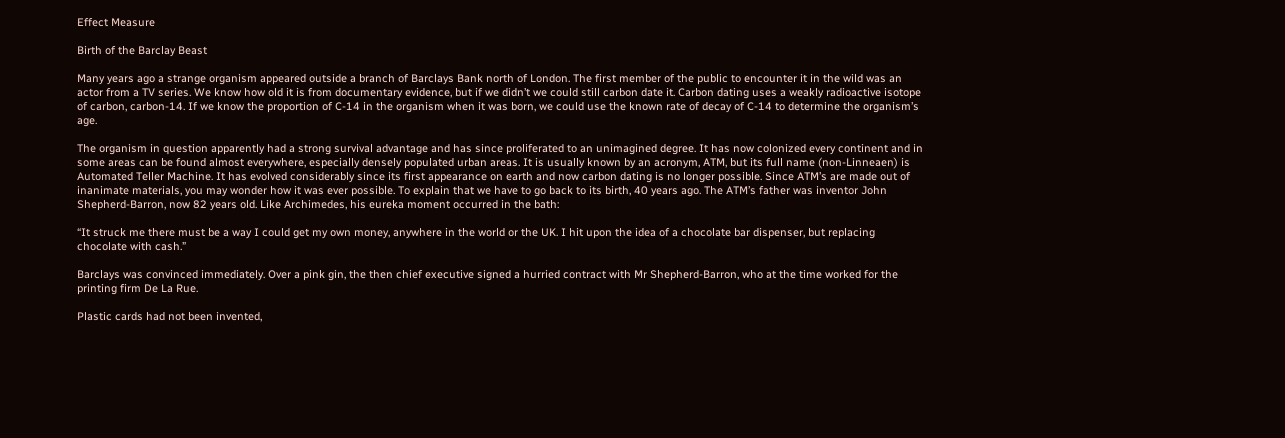Effect Measure

Birth of the Barclay Beast

Many years ago a strange organism appeared outside a branch of Barclays Bank north of London. The first member of the public to encounter it in the wild was an actor from a TV series. We know how old it is from documentary evidence, but if we didn’t we could still carbon date it. Carbon dating uses a weakly radioactive isotope of carbon, carbon-14. If we know the proportion of C-14 in the organism when it was born, we could use the known rate of decay of C-14 to determine the organism’s age.

The organism in question apparently had a strong survival advantage and has since proliferated to an unimagined degree. It has now colonized every continent and in some areas can be found almost everywhere, especially densely populated urban areas. It is usually known by an acronym, ATM, but its full name (non-Linneaen) is Automated Teller Machine. It has evolved considerably since its first appearance on earth and now carbon dating is no longer possible. Since ATM’s are made out of inanimate materials, you may wonder how it was ever possible. To explain that we have to go back to its birth, 40 years ago. The ATM’s father was inventor John Shepherd-Barron, now 82 years old. Like Archimedes, his eureka moment occurred in the bath:

“It struck me there must be a way I could get my own money, anywhere in the world or the UK. I hit upon the idea of a chocolate bar dispenser, but replacing chocolate with cash.”

Barclays was convinced immediately. Over a pink gin, the then chief executive signed a hurried contract with Mr Shepherd-Barron, who at the time worked for the printing firm De La Rue.

Plastic cards had not been invented,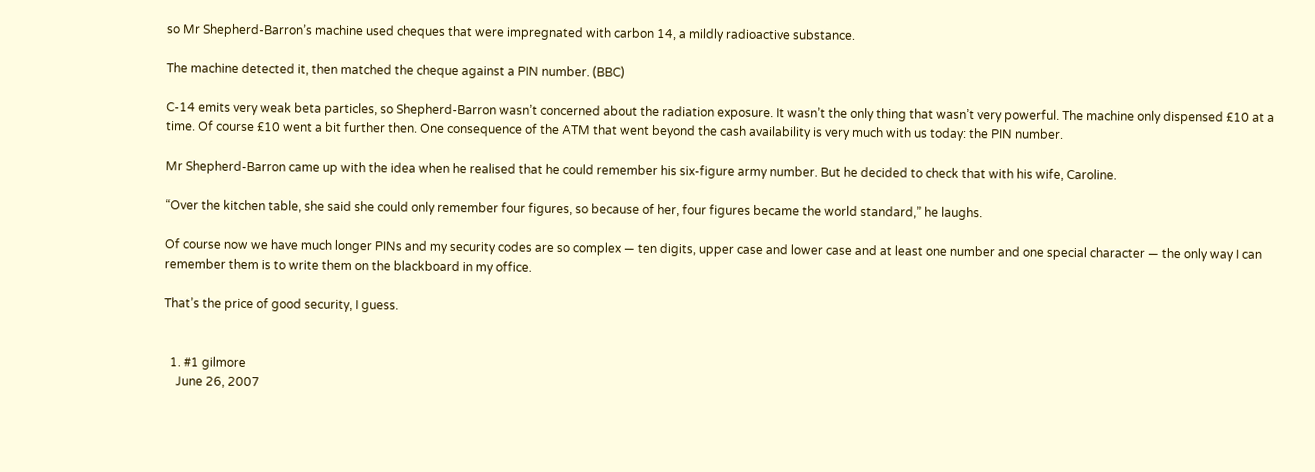so Mr Shepherd-Barron’s machine used cheques that were impregnated with carbon 14, a mildly radioactive substance.

The machine detected it, then matched the cheque against a PIN number. (BBC)

C-14 emits very weak beta particles, so Shepherd-Barron wasn’t concerned about the radiation exposure. It wasn’t the only thing that wasn’t very powerful. The machine only dispensed £10 at a time. Of course £10 went a bit further then. One consequence of the ATM that went beyond the cash availability is very much with us today: the PIN number.

Mr Shepherd-Barron came up with the idea when he realised that he could remember his six-figure army number. But he decided to check that with his wife, Caroline.

“Over the kitchen table, she said she could only remember four figures, so because of her, four figures became the world standard,” he laughs.

Of course now we have much longer PINs and my security codes are so complex — ten digits, upper case and lower case and at least one number and one special character — the only way I can remember them is to write them on the blackboard in my office.

That’s the price of good security, I guess.


  1. #1 gilmore
    June 26, 2007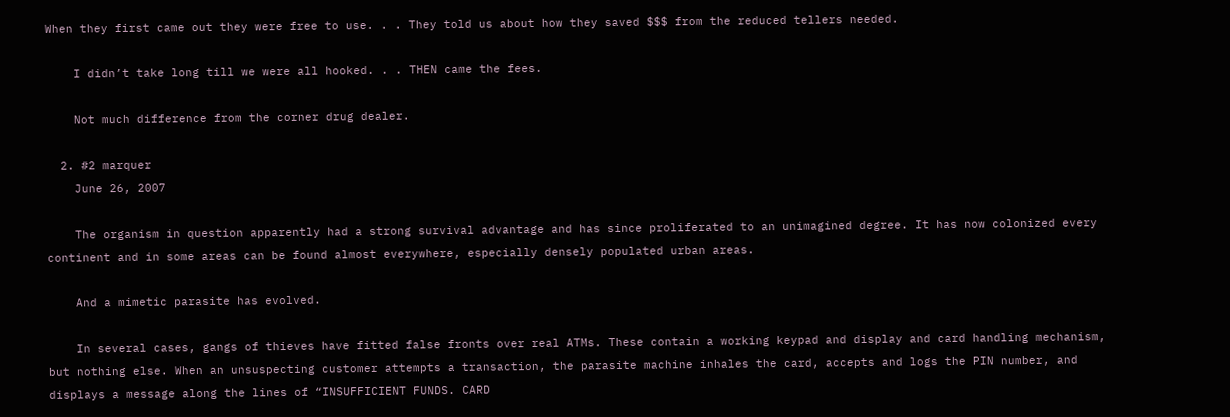When they first came out they were free to use. . . They told us about how they saved $$$ from the reduced tellers needed.

    I didn’t take long till we were all hooked. . . THEN came the fees.

    Not much difference from the corner drug dealer.

  2. #2 marquer
    June 26, 2007

    The organism in question apparently had a strong survival advantage and has since proliferated to an unimagined degree. It has now colonized every continent and in some areas can be found almost everywhere, especially densely populated urban areas.

    And a mimetic parasite has evolved.

    In several cases, gangs of thieves have fitted false fronts over real ATMs. These contain a working keypad and display and card handling mechanism, but nothing else. When an unsuspecting customer attempts a transaction, the parasite machine inhales the card, accepts and logs the PIN number, and displays a message along the lines of “INSUFFICIENT FUNDS. CARD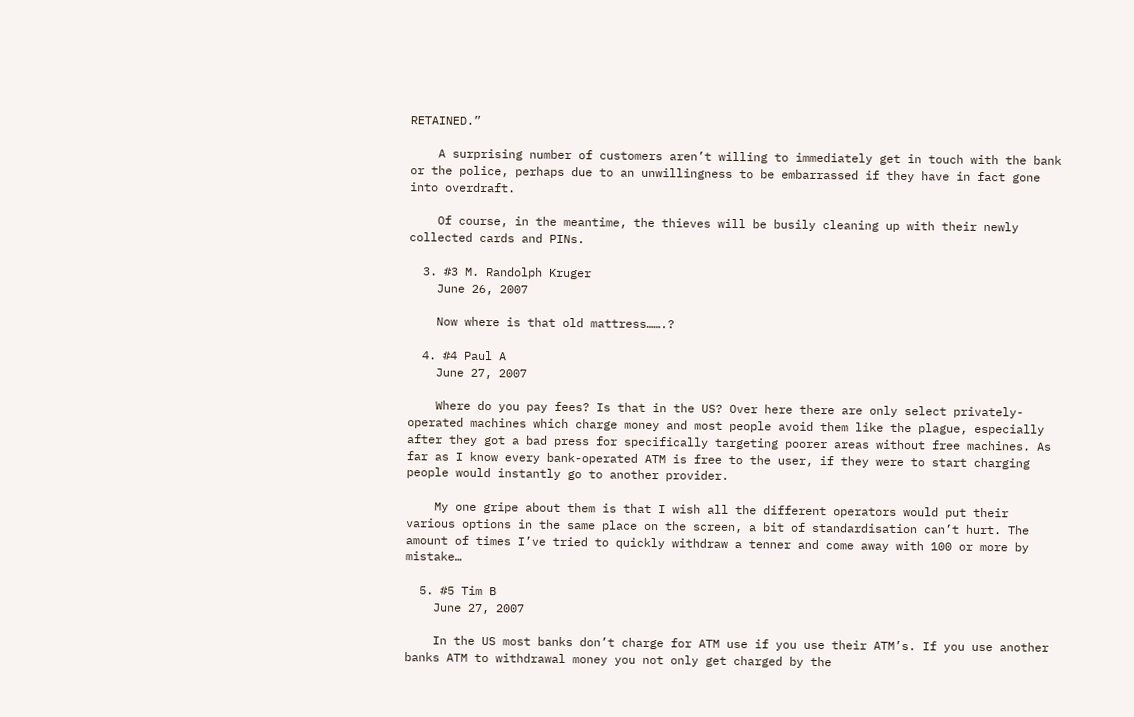RETAINED.”

    A surprising number of customers aren’t willing to immediately get in touch with the bank or the police, perhaps due to an unwillingness to be embarrassed if they have in fact gone into overdraft.

    Of course, in the meantime, the thieves will be busily cleaning up with their newly collected cards and PINs.

  3. #3 M. Randolph Kruger
    June 26, 2007

    Now where is that old mattress…….?

  4. #4 Paul A
    June 27, 2007

    Where do you pay fees? Is that in the US? Over here there are only select privately-operated machines which charge money and most people avoid them like the plague, especially after they got a bad press for specifically targeting poorer areas without free machines. As far as I know every bank-operated ATM is free to the user, if they were to start charging people would instantly go to another provider.

    My one gripe about them is that I wish all the different operators would put their various options in the same place on the screen, a bit of standardisation can’t hurt. The amount of times I’ve tried to quickly withdraw a tenner and come away with 100 or more by mistake…

  5. #5 Tim B
    June 27, 2007

    In the US most banks don’t charge for ATM use if you use their ATM’s. If you use another banks ATM to withdrawal money you not only get charged by the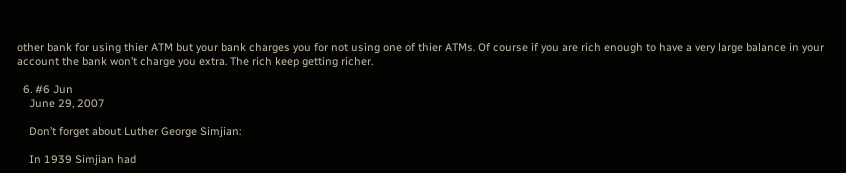other bank for using thier ATM but your bank charges you for not using one of thier ATMs. Of course if you are rich enough to have a very large balance in your account the bank won’t charge you extra. The rich keep getting richer.

  6. #6 Jun
    June 29, 2007

    Don’t forget about Luther George Simjian:

    In 1939 Simjian had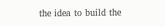the idea to build the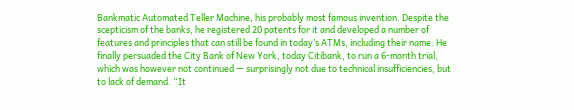Bankmatic Automated Teller Machine, his probably most famous invention. Despite the scepticism of the banks, he registered 20 patents for it and developed a number of features and principles that can still be found in today’s ATMs, including their name. He finally persuaded the City Bank of New York, today Citibank, to run a 6-month trial, which was however not continued — surprisingly not due to technical insufficiencies, but to lack of demand. “It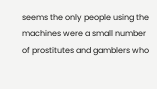seems the only people using the machines were a small number of prostitutes and gamblers who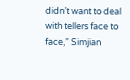didn’t want to deal with tellers face to face,” Simjian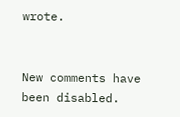wrote.


New comments have been disabled.